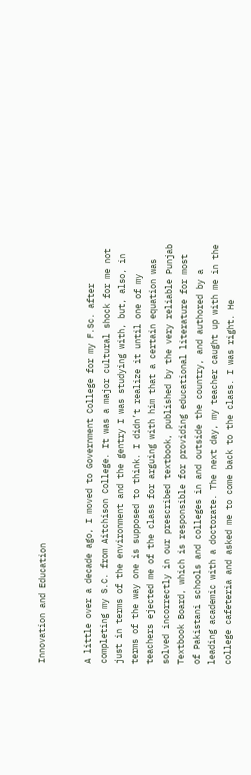Innovation and Education


A little over a decade ago, I moved to Government College for my F.Sc. after completing my S.C. from Aitchison College. It was a major cultural shock for me not just in terms of the environment and the gentry I was studying with, but, also, in terms of the way one is supposed to think. I didn’t realize it until one of my teachers ejected me of the class for arguing with him that a certain equation was solved incorrectly in our prescribed textbook, published by the very reliable Punjab Textbook Board, which is responsible for providing educational literature for most of Pakistani schools and colleges in and outside the country, and authored by a leading academic with a doctorate. The next day, my teacher caught up with me in the college cafeteria and asked me to come back to the class. I was right. He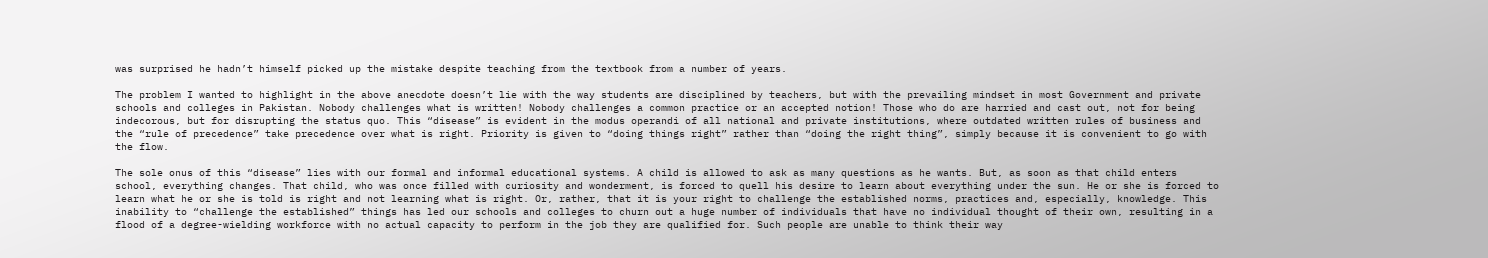was surprised he hadn’t himself picked up the mistake despite teaching from the textbook from a number of years.

The problem I wanted to highlight in the above anecdote doesn’t lie with the way students are disciplined by teachers, but with the prevailing mindset in most Government and private schools and colleges in Pakistan. Nobody challenges what is written! Nobody challenges a common practice or an accepted notion! Those who do are harried and cast out, not for being indecorous, but for disrupting the status quo. This “disease” is evident in the modus operandi of all national and private institutions, where outdated written rules of business and the “rule of precedence” take precedence over what is right. Priority is given to “doing things right” rather than “doing the right thing”, simply because it is convenient to go with the flow.

The sole onus of this “disease” lies with our formal and informal educational systems. A child is allowed to ask as many questions as he wants. But, as soon as that child enters school, everything changes. That child, who was once filled with curiosity and wonderment, is forced to quell his desire to learn about everything under the sun. He or she is forced to learn what he or she is told is right and not learning what is right. Or, rather, that it is your right to challenge the established norms, practices and, especially, knowledge. This inability to “challenge the established” things has led our schools and colleges to churn out a huge number of individuals that have no individual thought of their own, resulting in a flood of a degree-wielding workforce with no actual capacity to perform in the job they are qualified for. Such people are unable to think their way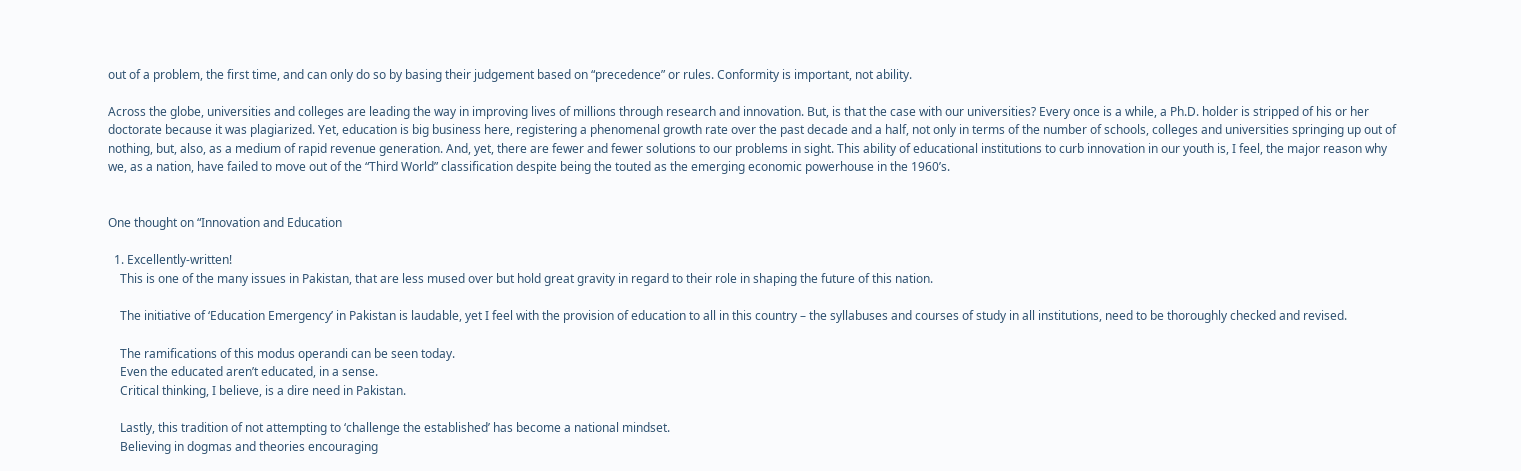out of a problem, the first time, and can only do so by basing their judgement based on “precedence” or rules. Conformity is important, not ability.

Across the globe, universities and colleges are leading the way in improving lives of millions through research and innovation. But, is that the case with our universities? Every once is a while, a Ph.D. holder is stripped of his or her doctorate because it was plagiarized. Yet, education is big business here, registering a phenomenal growth rate over the past decade and a half, not only in terms of the number of schools, colleges and universities springing up out of nothing, but, also, as a medium of rapid revenue generation. And, yet, there are fewer and fewer solutions to our problems in sight. This ability of educational institutions to curb innovation in our youth is, I feel, the major reason why we, as a nation, have failed to move out of the “Third World” classification despite being the touted as the emerging economic powerhouse in the 1960’s.


One thought on “Innovation and Education

  1. Excellently-written!
    This is one of the many issues in Pakistan, that are less mused over but hold great gravity in regard to their role in shaping the future of this nation.

    The initiative of ‘Education Emergency’ in Pakistan is laudable, yet I feel with the provision of education to all in this country – the syllabuses and courses of study in all institutions, need to be thoroughly checked and revised.

    The ramifications of this modus operandi can be seen today.
    Even the educated aren’t educated, in a sense.
    Critical thinking, I believe, is a dire need in Pakistan.

    Lastly, this tradition of not attempting to ‘challenge the established’ has become a national mindset.
    Believing in dogmas and theories encouraging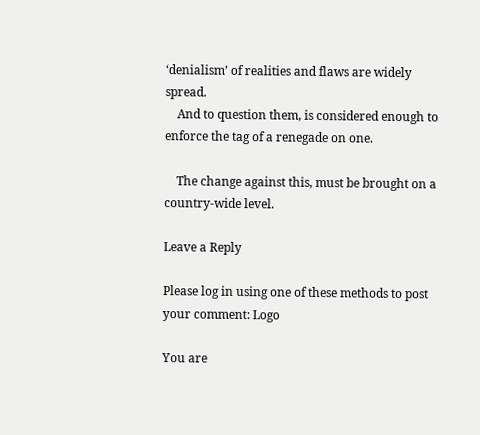‘denialism’ of realities and flaws are widely spread.
    And to question them, is considered enough to enforce the tag of a renegade on one.

    The change against this, must be brought on a country-wide level.

Leave a Reply

Please log in using one of these methods to post your comment: Logo

You are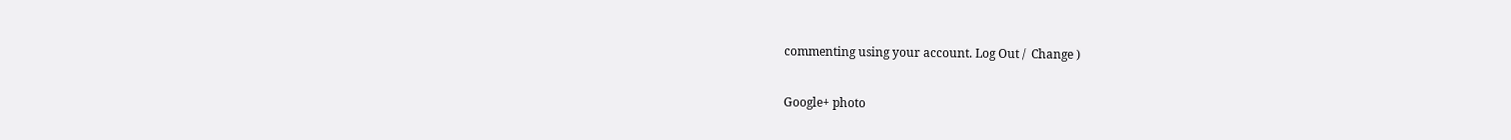commenting using your account. Log Out /  Change )

Google+ photo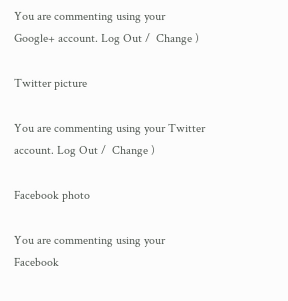You are commenting using your Google+ account. Log Out /  Change )

Twitter picture

You are commenting using your Twitter account. Log Out /  Change )

Facebook photo

You are commenting using your Facebook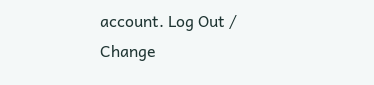account. Log Out /  Change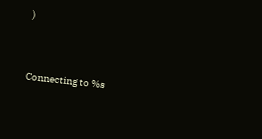)


Connecting to %s